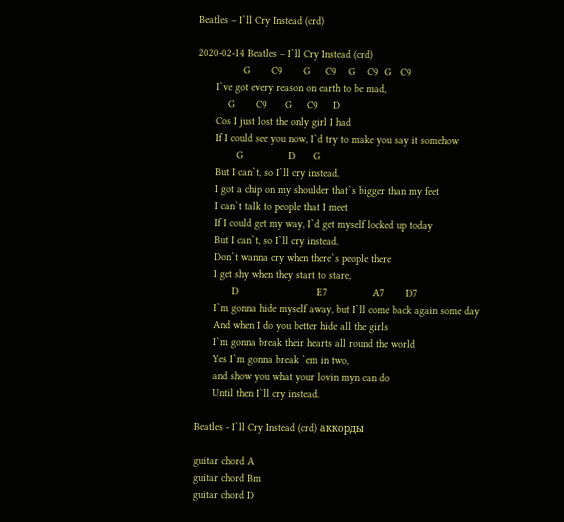Beatles – I`ll Cry Instead (crd)

2020-02-14 Beatles – I`ll Cry Instead (crd)
               G       C9       G     C9    G    C9  G   C9
      I`ve got every reason on earth to be mad,
          G       C9      G     C9     D
      Cos I just lost the only girl I had
      If I could see you now, I`d try to make you say it somehow
             G               D      G
      But I can`t, so I`ll cry instead.
      I got a chip on my shoulder that`s bigger than my feet
      I can`t talk to people that I meet
      If I could get my way, I`d get myself locked up today
      But I can`t, so I`ll cry instead.
      Don`t wanna cry when there`s people there
      I get shy when they start to stare,
            D                          E7               A7       D7
      I`m gonna hide myself away, but I`ll come back again some day
      And when I do you better hide all the girls
      I`m gonna break their hearts all round the world
      Yes I`m gonna break `em in two,
      and show you what your lovin myn can do
      Until then I`ll cry instead.

Beatles - I`ll Cry Instead (crd) аккорды

guitar chord A
guitar chord Bm
guitar chord D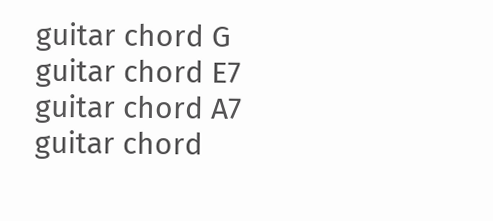guitar chord G
guitar chord E7
guitar chord A7
guitar chord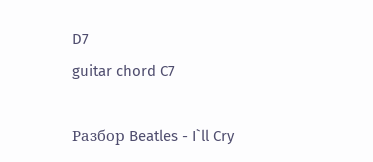D7
guitar chord C7

Разбор Beatles - I`ll Cry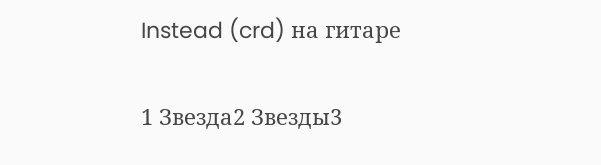Instead (crd) на гитаре

1 Звезда2 Звезды3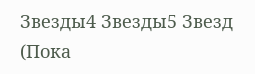Звезды4 Звезды5 Звезд (Пока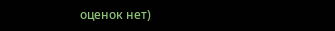оценок нет)